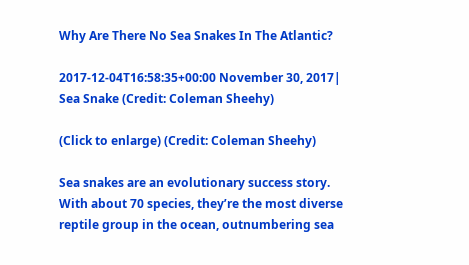Why Are There No Sea Snakes In The Atlantic?

2017-12-04T16:58:35+00:00 November 30, 2017|
Sea Snake (Credit: Coleman Sheehy)

(Click to enlarge) (Credit: Coleman Sheehy)

Sea snakes are an evolutionary success story. With about 70 species, they’re the most diverse reptile group in the ocean, outnumbering sea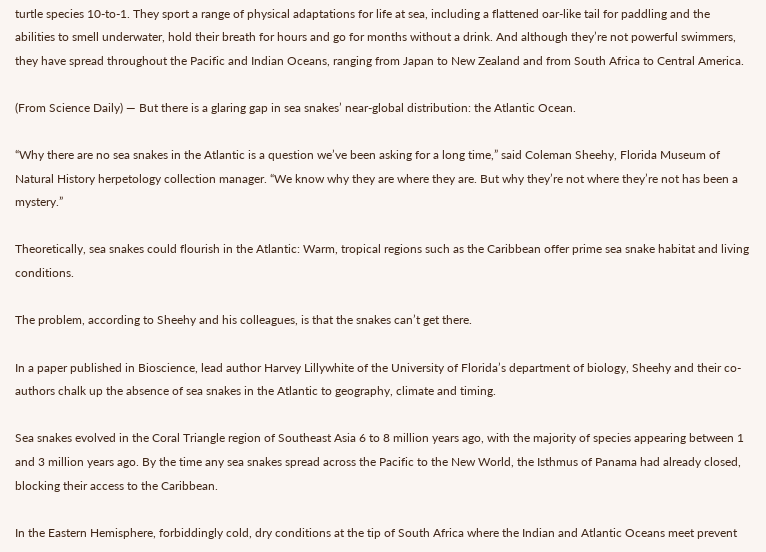turtle species 10-to-1. They sport a range of physical adaptations for life at sea, including a flattened oar-like tail for paddling and the abilities to smell underwater, hold their breath for hours and go for months without a drink. And although they’re not powerful swimmers, they have spread throughout the Pacific and Indian Oceans, ranging from Japan to New Zealand and from South Africa to Central America.

(From Science Daily) — But there is a glaring gap in sea snakes’ near-global distribution: the Atlantic Ocean.

“Why there are no sea snakes in the Atlantic is a question we’ve been asking for a long time,” said Coleman Sheehy, Florida Museum of Natural History herpetology collection manager. “We know why they are where they are. But why they’re not where they’re not has been a mystery.”

Theoretically, sea snakes could flourish in the Atlantic: Warm, tropical regions such as the Caribbean offer prime sea snake habitat and living conditions.

The problem, according to Sheehy and his colleagues, is that the snakes can’t get there.

In a paper published in Bioscience, lead author Harvey Lillywhite of the University of Florida’s department of biology, Sheehy and their co-authors chalk up the absence of sea snakes in the Atlantic to geography, climate and timing.

Sea snakes evolved in the Coral Triangle region of Southeast Asia 6 to 8 million years ago, with the majority of species appearing between 1 and 3 million years ago. By the time any sea snakes spread across the Pacific to the New World, the Isthmus of Panama had already closed, blocking their access to the Caribbean.

In the Eastern Hemisphere, forbiddingly cold, dry conditions at the tip of South Africa where the Indian and Atlantic Oceans meet prevent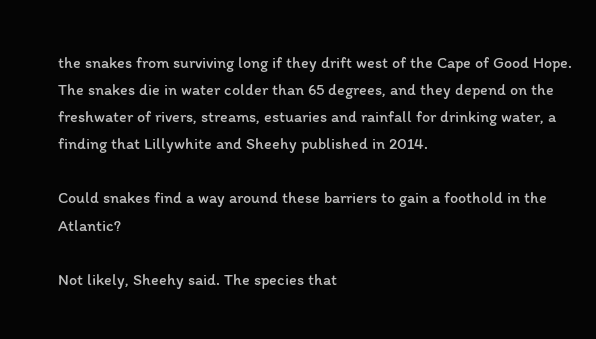the snakes from surviving long if they drift west of the Cape of Good Hope. The snakes die in water colder than 65 degrees, and they depend on the freshwater of rivers, streams, estuaries and rainfall for drinking water, a finding that Lillywhite and Sheehy published in 2014.

Could snakes find a way around these barriers to gain a foothold in the Atlantic?

Not likely, Sheehy said. The species that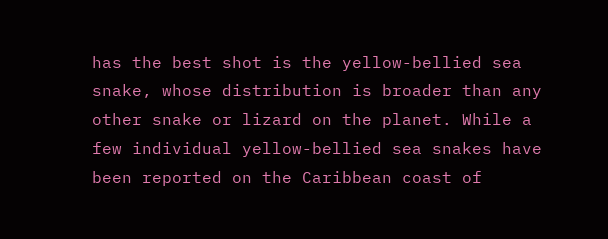has the best shot is the yellow-bellied sea snake, whose distribution is broader than any other snake or lizard on the planet. While a few individual yellow-bellied sea snakes have been reported on the Caribbean coast of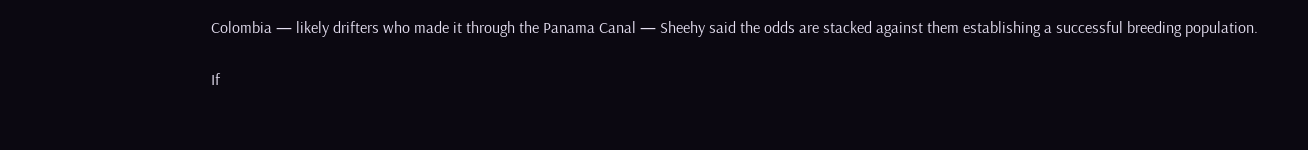Colombia — likely drifters who made it through the Panama Canal — Sheehy said the odds are stacked against them establishing a successful breeding population.

If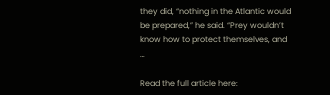they did, “nothing in the Atlantic would be prepared,” he said. “Prey wouldn’t know how to protect themselves, and …

Read the full article here: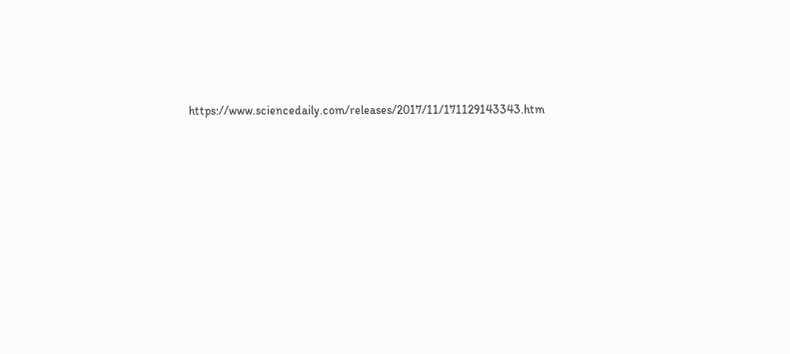https://www.sciencedaily.com/releases/2017/11/171129143343.htm